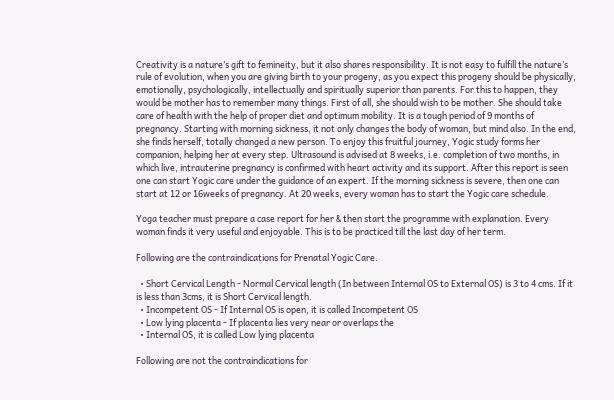Creativity is a nature’s gift to femineity, but it also shares responsibility. It is not easy to fulfill the nature’s rule of evolution, when you are giving birth to your progeny, as you expect this progeny should be physically, emotionally, psychologically, intellectually and spiritually superior than parents. For this to happen, they would be mother has to remember many things. First of all, she should wish to be mother. She should take care of health with the help of proper diet and optimum mobility. It is a tough period of 9 months of pregnancy. Starting with morning sickness, it not only changes the body of woman, but mind also. In the end, she finds herself, totally changed a new person. To enjoy this fruitful journey, Yogic study forms her companion, helping her at every step. Ultrasound is advised at 8 weeks, i.e. completion of two months, in which live, intrauterine pregnancy is confirmed with heart activity and its support. After this report is seen one can start Yogic care under the guidance of an expert. If the morning sickness is severe, then one can start at 12 or 16weeks of pregnancy. At 20 weeks, every woman has to start the Yogic care schedule.

Yoga teacher must prepare a case report for her & then start the programme with explanation. Every woman finds it very useful and enjoyable. This is to be practiced till the last day of her term.

Following are the contraindications for Prenatal Yogic Care.

  • Short Cervical Length - Normal Cervical length (In between Internal OS to External OS) is 3 to 4 cms. If it is less than 3cms, it is Short Cervical length.
  • Incompetent OS - If Internal OS is open, it is called Incompetent OS
  • Low lying placenta - If placenta lies very near or overlaps the
  • Internal OS, it is called Low lying placenta

Following are not the contraindications for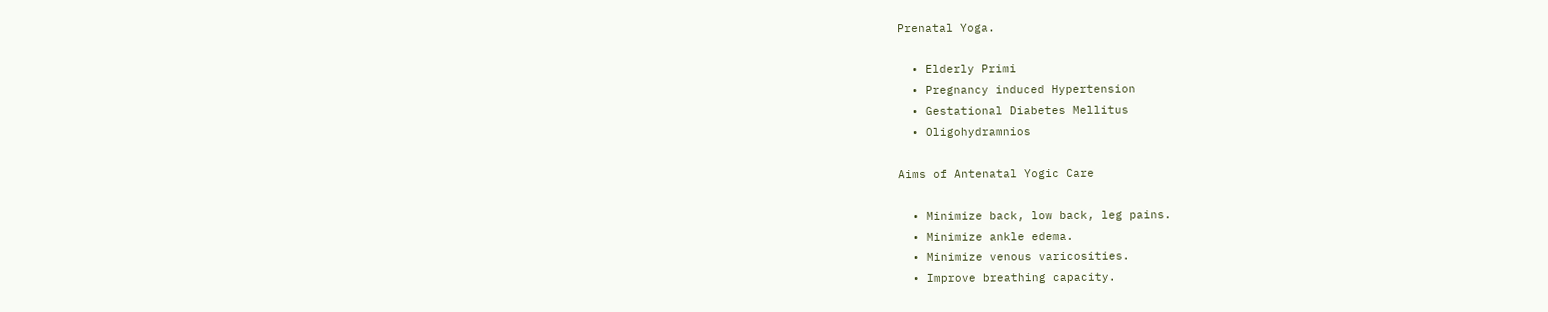Prenatal Yoga.

  • Elderly Primi
  • Pregnancy induced Hypertension
  • Gestational Diabetes Mellitus
  • Oligohydramnios

Aims of Antenatal Yogic Care

  • Minimize back, low back, leg pains.
  • Minimize ankle edema.
  • Minimize venous varicosities.
  • Improve breathing capacity.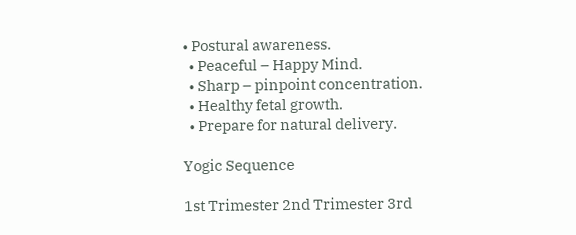• Postural awareness.
  • Peaceful – Happy Mind.
  • Sharp – pinpoint concentration.
  • Healthy fetal growth.
  • Prepare for natural delivery.

Yogic Sequence

1st Trimester 2nd Trimester 3rd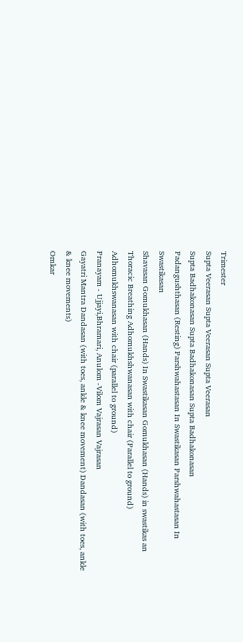Trimester
Supta Veerasan Supta Veerasan Supta Veerasan
Supta Badhakonasan Supta Badhakonasan Supta Badhakonasan
Padangushthasan (Resting) Parshwahastasan In Swastikasan Parshwahastasan In Swastikasan
Shavasan Gomukhasan (Hands) In Swastikasan Gomukhasan (Hands) in swastikas an
Thoracic Breathing Adhomukhshwanasan with chair (Parallel to ground) Adhomukhswanasan with chair (parallel to ground)
Pranayam - Ujjayi,Bhramari, Anulom -Vilom Vajrasan Vajrasan
Gayatri Mantra Dandasan (with toes, ankle & knee movement) Dandasan (with toes, ankle & knee movements)
Omkar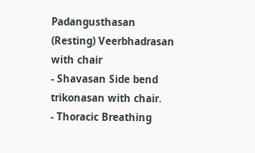Padangusthasan (Resting) Veerbhadrasan with chair
- Shavasan Side bend trikonasan with chair.
- Thoracic Breathing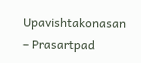Upavishtakonasan – Prasartpad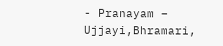- Pranayam – Ujjayi,Bhramari,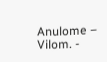Anulome – Vilom. -